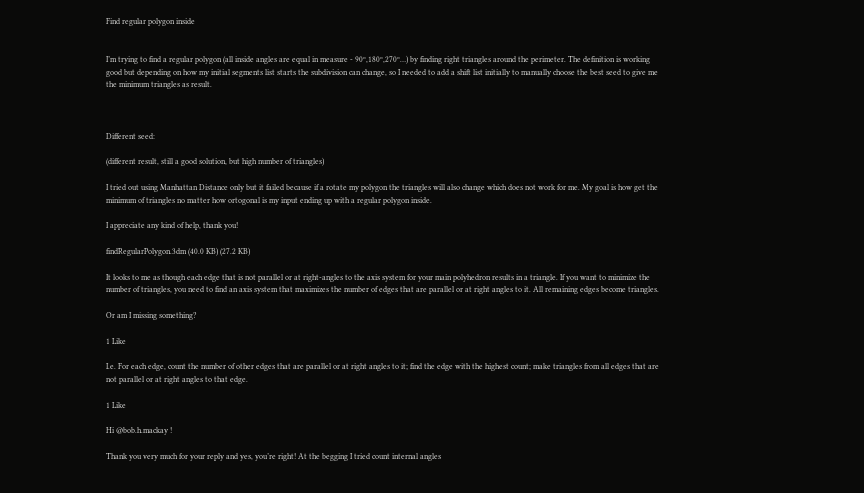Find regular polygon inside


I’m trying to find a regular polygon (all inside angles are equal in measure - 90º,180º,270º…) by finding right triangles around the perimeter. The definition is working good but depending on how my initial segments list starts the subdivision can change, so I needed to add a shift list initially to manually choose the best seed to give me the minimum triangles as result.



Different seed:

(different result, still a good solution, but high number of triangles)

I tried out using Manhattan Distance only but it failed because if a rotate my polygon the triangles will also change which does not work for me. My goal is how get the minimum of triangles no matter how ortogonal is my input ending up with a regular polygon inside.

I appreciate any kind of help, thank you!

findRegularPolygon.3dm (40.0 KB) (27.2 KB)

It looks to me as though each edge that is not parallel or at right-angles to the axis system for your main polyhedron results in a triangle. If you want to minimize the number of triangles, you need to find an axis system that maximizes the number of edges that are parallel or at right angles to it. All remaining edges become triangles.

Or am I missing something?

1 Like

I.e. For each edge, count the number of other edges that are parallel or at right angles to it; find the edge with the highest count; make triangles from all edges that are not parallel or at right angles to that edge.

1 Like

Hi @bob.h.mackay !

Thank you very much for your reply and yes, you’re right! At the begging I tried count internal angles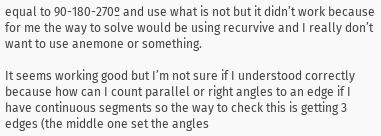equal to 90-180-270º and use what is not but it didn’t work because for me the way to solve would be using recurvive and I really don’t want to use anemone or something.

It seems working good but I’m not sure if I understood correctly because how can I count parallel or right angles to an edge if I have continuous segments so the way to check this is getting 3 edges (the middle one set the angles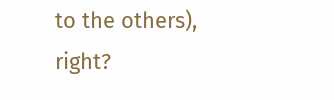to the others), right?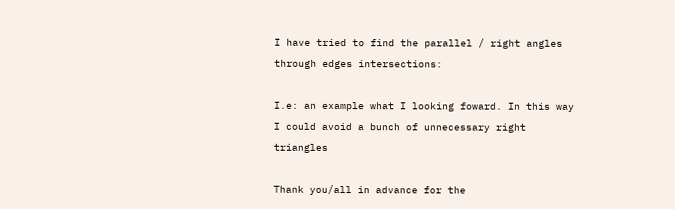I have tried to find the parallel / right angles through edges intersections:

I.e: an example what I looking foward. In this way I could avoid a bunch of unnecessary right triangles

Thank you/all in advance for the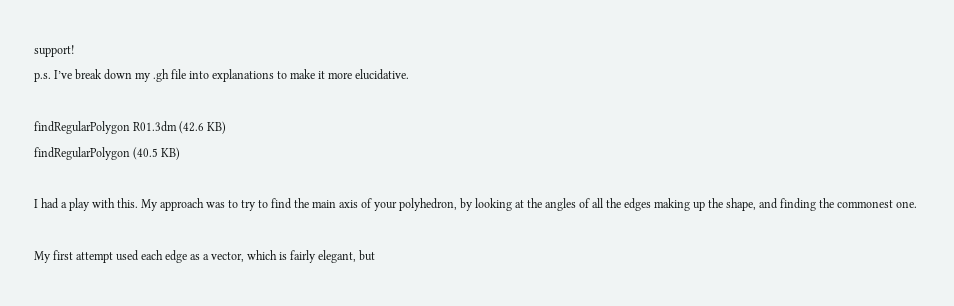support!
p.s. I’ve break down my .gh file into explanations to make it more elucidative.

findRegularPolygon R01.3dm (42.6 KB)
findRegularPolygon (40.5 KB)

I had a play with this. My approach was to try to find the main axis of your polyhedron, by looking at the angles of all the edges making up the shape, and finding the commonest one.

My first attempt used each edge as a vector, which is fairly elegant, but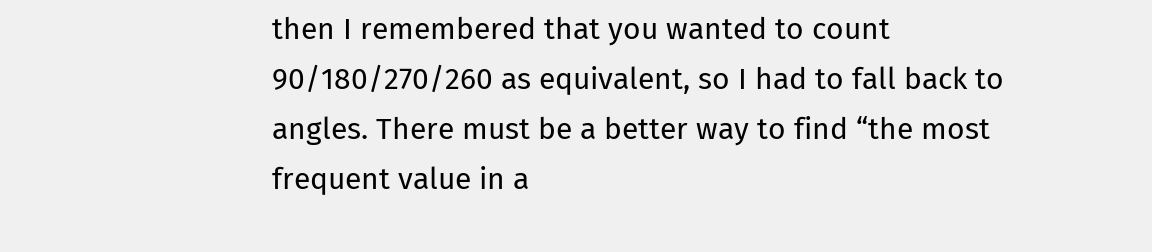then I remembered that you wanted to count 90/180/270/260 as equivalent, so I had to fall back to angles. There must be a better way to find “the most frequent value in a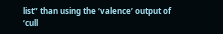list” than using the ‘valence’ output of ‘cull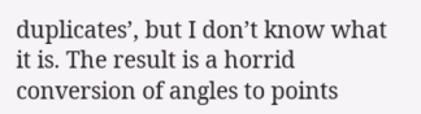duplicates’, but I don’t know what it is. The result is a horrid conversion of angles to points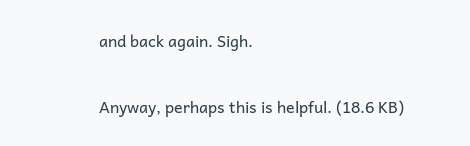and back again. Sigh.

Anyway, perhaps this is helpful. (18.6 KB)